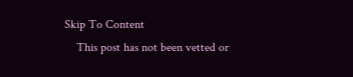Skip To Content
    This post has not been vetted or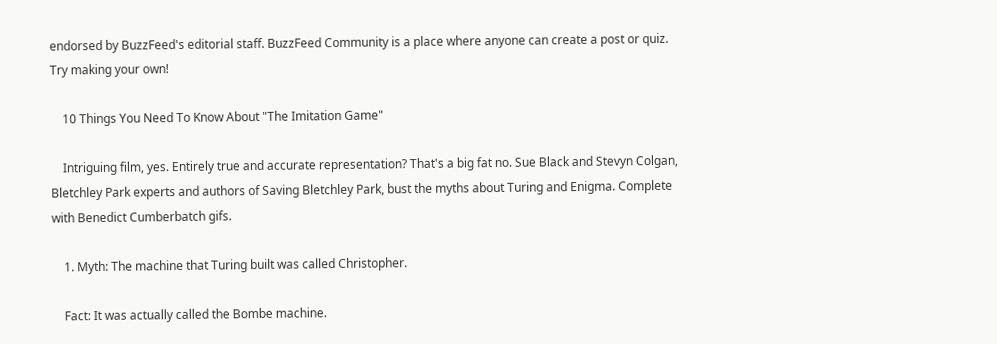endorsed by BuzzFeed's editorial staff. BuzzFeed Community is a place where anyone can create a post or quiz. Try making your own!

    10 Things You Need To Know About "The Imitation Game"

    Intriguing film, yes. Entirely true and accurate representation? That's a big fat no. Sue Black and Stevyn Colgan, Bletchley Park experts and authors of Saving Bletchley Park, bust the myths about Turing and Enigma. Complete with Benedict Cumberbatch gifs.

    1. Myth: The machine that Turing built was called Christopher.

    Fact: It was actually called the Bombe machine.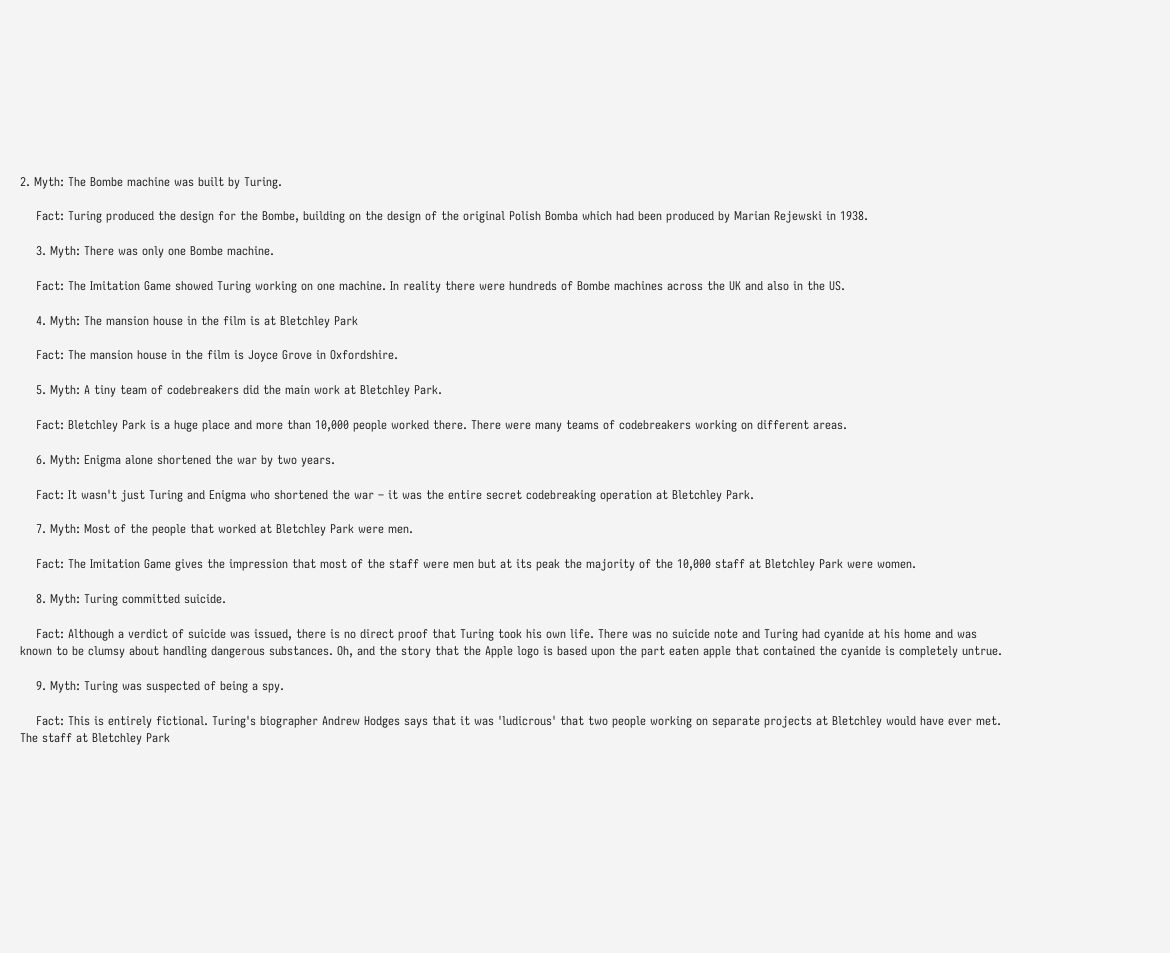2. Myth: The Bombe machine was built by Turing.

    Fact: Turing produced the design for the Bombe, building on the design of the original Polish Bomba which had been produced by Marian Rejewski in 1938.

    3. Myth: There was only one Bombe machine.

    Fact: The Imitation Game showed Turing working on one machine. In reality there were hundreds of Bombe machines across the UK and also in the US.

    4. Myth: The mansion house in the film is at Bletchley Park

    Fact: The mansion house in the film is Joyce Grove in Oxfordshire.

    5. Myth: A tiny team of codebreakers did the main work at Bletchley Park.

    Fact: Bletchley Park is a huge place and more than 10,000 people worked there. There were many teams of codebreakers working on different areas.

    6. Myth: Enigma alone shortened the war by two years.

    Fact: It wasn't just Turing and Enigma who shortened the war – it was the entire secret codebreaking operation at Bletchley Park.

    7. Myth: Most of the people that worked at Bletchley Park were men.

    Fact: The Imitation Game gives the impression that most of the staff were men but at its peak the majority of the 10,000 staff at Bletchley Park were women.

    8. Myth: Turing committed suicide.

    Fact: Although a verdict of suicide was issued, there is no direct proof that Turing took his own life. There was no suicide note and Turing had cyanide at his home and was known to be clumsy about handling dangerous substances. Oh, and the story that the Apple logo is based upon the part eaten apple that contained the cyanide is completely untrue.

    9. Myth: Turing was suspected of being a spy.

    Fact: This is entirely fictional. Turing's biographer Andrew Hodges says that it was 'ludicrous' that two people working on separate projects at Bletchley would have ever met. The staff at Bletchley Park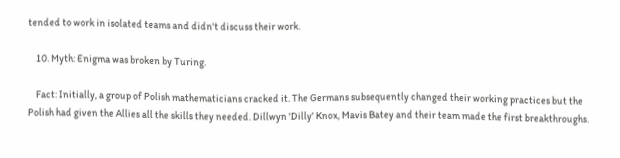tended to work in isolated teams and didn't discuss their work.

    10. Myth: Enigma was broken by Turing.

    Fact: Initially, a group of Polish mathematicians cracked it. The Germans subsequently changed their working practices but the Polish had given the Allies all the skills they needed. Dillwyn 'Dilly' Knox, Mavis Batey and their team made the first breakthroughs.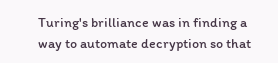Turing's brilliance was in finding a way to automate decryption so that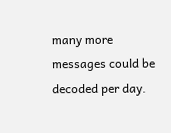many more messages could be decoded per day.